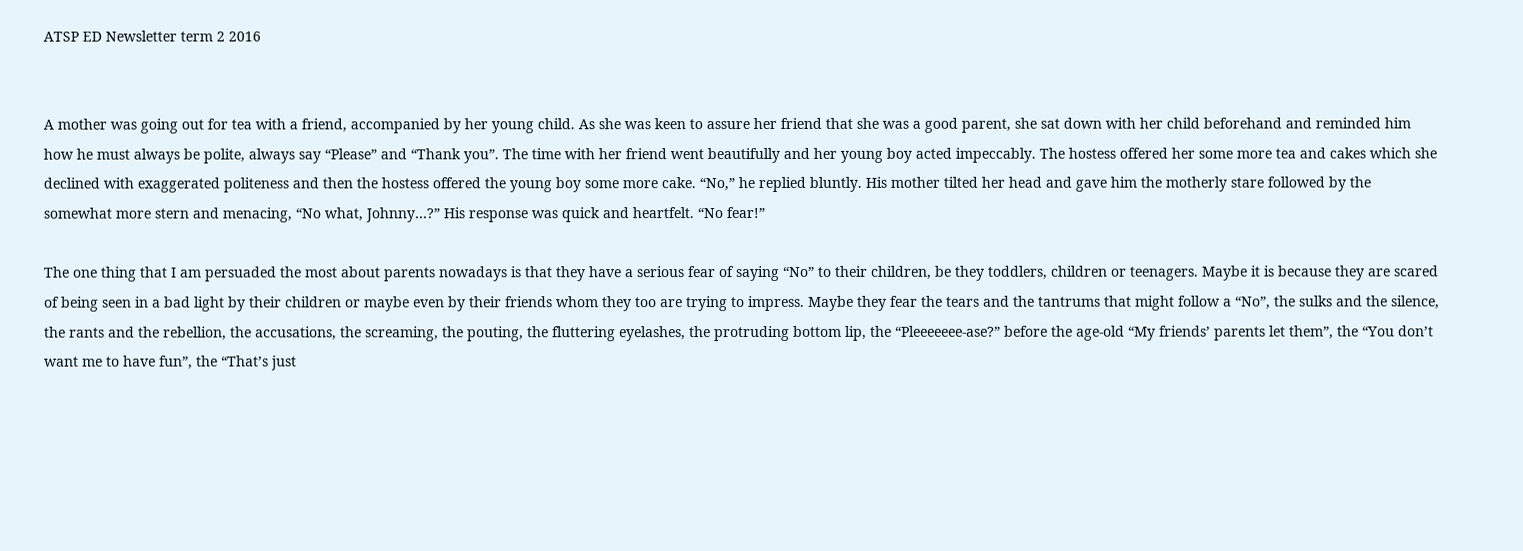ATSP ED Newsletter term 2 2016


A mother was going out for tea with a friend, accompanied by her young child. As she was keen to assure her friend that she was a good parent, she sat down with her child beforehand and reminded him how he must always be polite, always say “Please” and “Thank you”. The time with her friend went beautifully and her young boy acted impeccably. The hostess offered her some more tea and cakes which she declined with exaggerated politeness and then the hostess offered the young boy some more cake. “No,” he replied bluntly. His mother tilted her head and gave him the motherly stare followed by the somewhat more stern and menacing, “No what, Johnny…?” His response was quick and heartfelt. “No fear!”

The one thing that I am persuaded the most about parents nowadays is that they have a serious fear of saying “No” to their children, be they toddlers, children or teenagers. Maybe it is because they are scared of being seen in a bad light by their children or maybe even by their friends whom they too are trying to impress. Maybe they fear the tears and the tantrums that might follow a “No”, the sulks and the silence, the rants and the rebellion, the accusations, the screaming, the pouting, the fluttering eyelashes, the protruding bottom lip, the “Pleeeeeee-ase?” before the age-old “My friends’ parents let them”, the “You don’t want me to have fun”, the “That’s just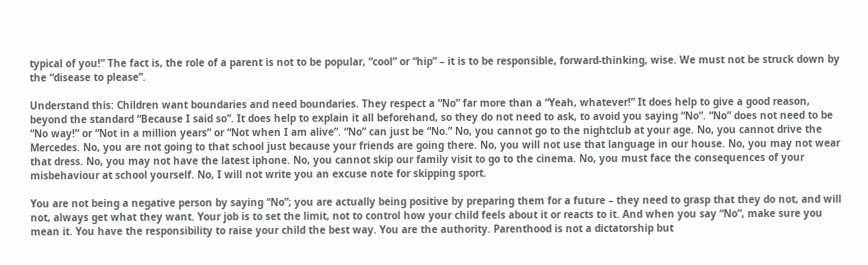typical of you!” The fact is, the role of a parent is not to be popular, “cool” or “hip” – it is to be responsible, forward-thinking, wise. We must not be struck down by the “disease to please”.

Understand this: Children want boundaries and need boundaries. They respect a “No” far more than a “Yeah, whatever!” It does help to give a good reason, beyond the standard “Because I said so”. It does help to explain it all beforehand, so they do not need to ask, to avoid you saying “No”. “No” does not need to be “No way!” or “Not in a million years” or “Not when I am alive”. “No” can just be “No.” No, you cannot go to the nightclub at your age. No, you cannot drive the Mercedes. No, you are not going to that school just because your friends are going there. No, you will not use that language in our house. No, you may not wear that dress. No, you may not have the latest iphone. No, you cannot skip our family visit to go to the cinema. No, you must face the consequences of your misbehaviour at school yourself. No, I will not write you an excuse note for skipping sport.

You are not being a negative person by saying “No”; you are actually being positive by preparing them for a future – they need to grasp that they do not, and will not, always get what they want. Your job is to set the limit, not to control how your child feels about it or reacts to it. And when you say “No”, make sure you mean it. You have the responsibility to raise your child the best way. You are the authority. Parenthood is not a dictatorship but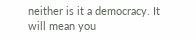neither is it a democracy. It will mean you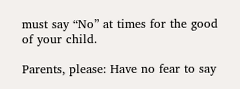must say “No” at times for the good of your child.

Parents, please: Have no fear to say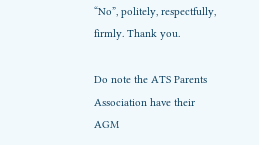“No”, politely, respectfully, firmly. Thank you.

Do note the ATS Parents Association have their AGM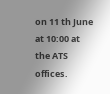on 11 th June at 10:00 at the ATS offices.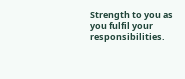Strength to you as you fulfil your responsibilities.